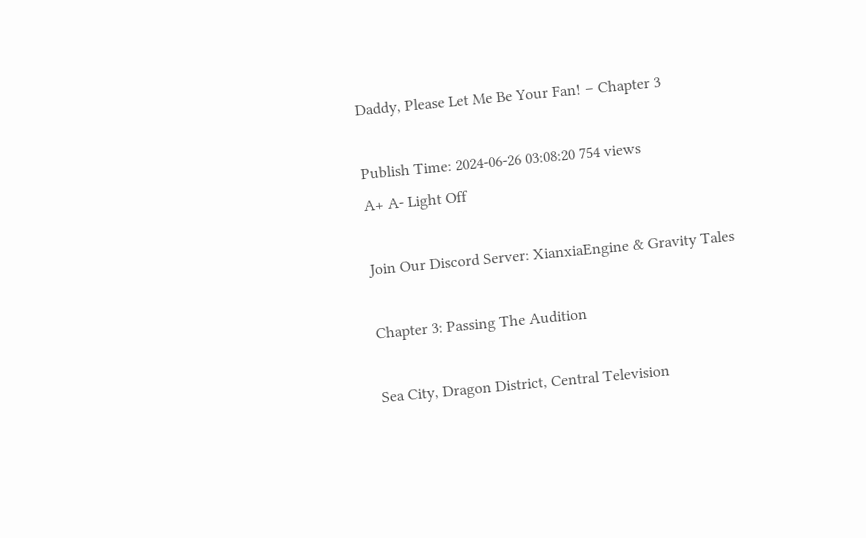Daddy, Please Let Me Be Your Fan! – Chapter 3

Publish Time: 2024-06-26 03:08:20 754 views
A+ A- Light Off

Join Our Discord Server: XianxiaEngine & Gravity Tales

Chapter 3: Passing The Audition

Sea City, Dragon District, Central Television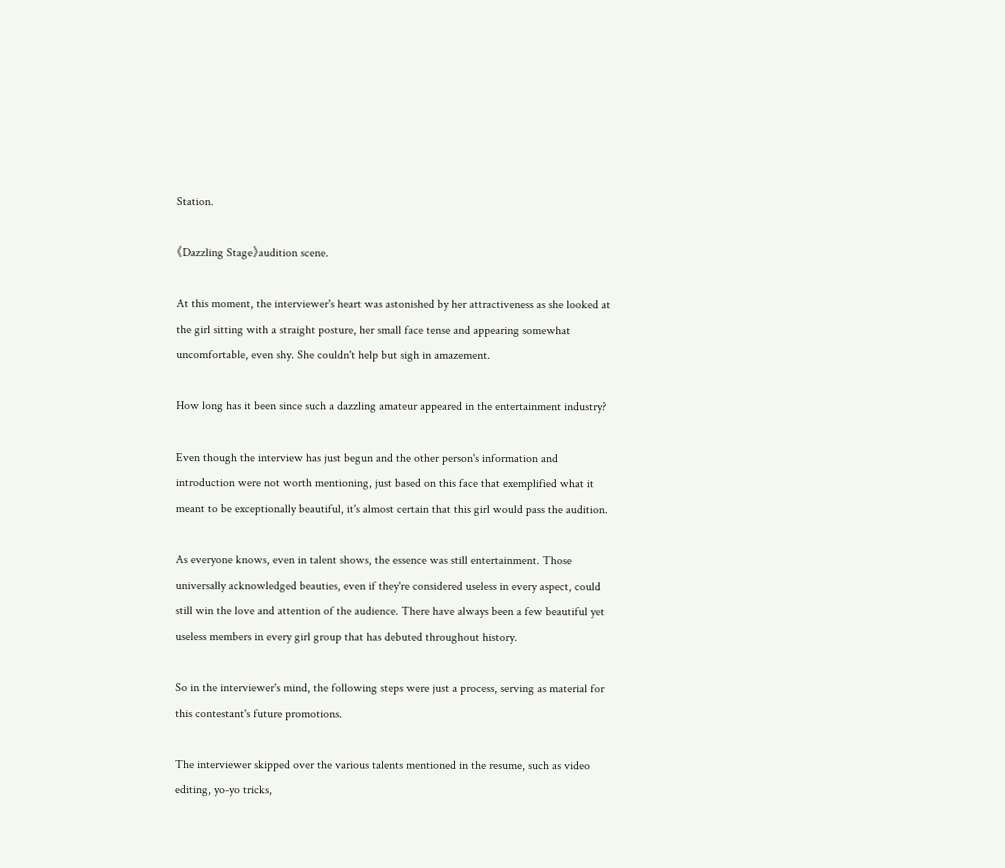Station.

《Dazzling Stage》audition scene.

At this moment, the interviewer's heart was astonished by her attractiveness as she looked at the girl sitting with a straight posture, her small face tense and appearing somewhat uncomfortable, even shy. She couldn't help but sigh in amazement.

How long has it been since such a dazzling amateur appeared in the entertainment industry?

Even though the interview has just begun and the other person's information and introduction were not worth mentioning, just based on this face that exemplified what it meant to be exceptionally beautiful, it's almost certain that this girl would pass the audition.

As everyone knows, even in talent shows, the essence was still entertainment. Those universally acknowledged beauties, even if they're considered useless in every aspect, could still win the love and attention of the audience. There have always been a few beautiful yet useless members in every girl group that has debuted throughout history.

So in the interviewer's mind, the following steps were just a process, serving as material for this contestant's future promotions.

The interviewer skipped over the various talents mentioned in the resume, such as video editing, yo-yo tricks,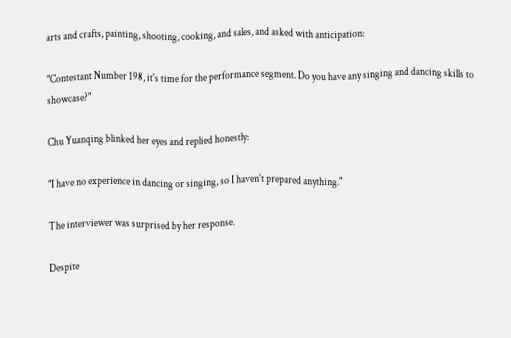arts and crafts, painting, shooting, cooking, and sales, and asked with anticipation:

"Contestant Number 198, it's time for the performance segment. Do you have any singing and dancing skills to showcase?"

Chu Yuanqing blinked her eyes and replied honestly:

"I have no experience in dancing or singing, so I haven't prepared anything."

The interviewer was surprised by her response.

Despite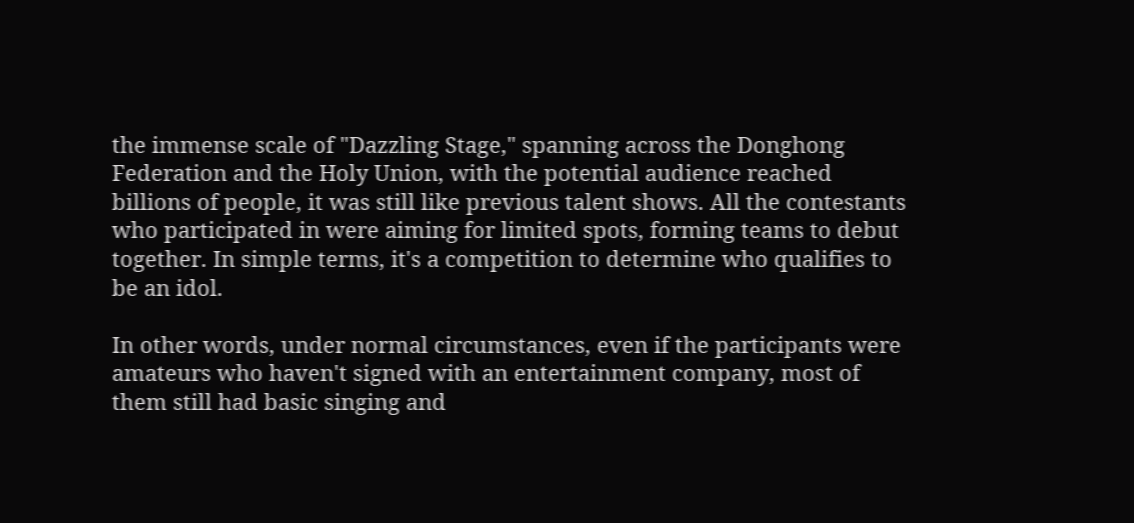the immense scale of "Dazzling Stage," spanning across the Donghong Federation and the Holy Union, with the potential audience reached billions of people, it was still like previous talent shows. All the contestants who participated in were aiming for limited spots, forming teams to debut together. In simple terms, it's a competition to determine who qualifies to be an idol.

In other words, under normal circumstances, even if the participants were amateurs who haven't signed with an entertainment company, most of them still had basic singing and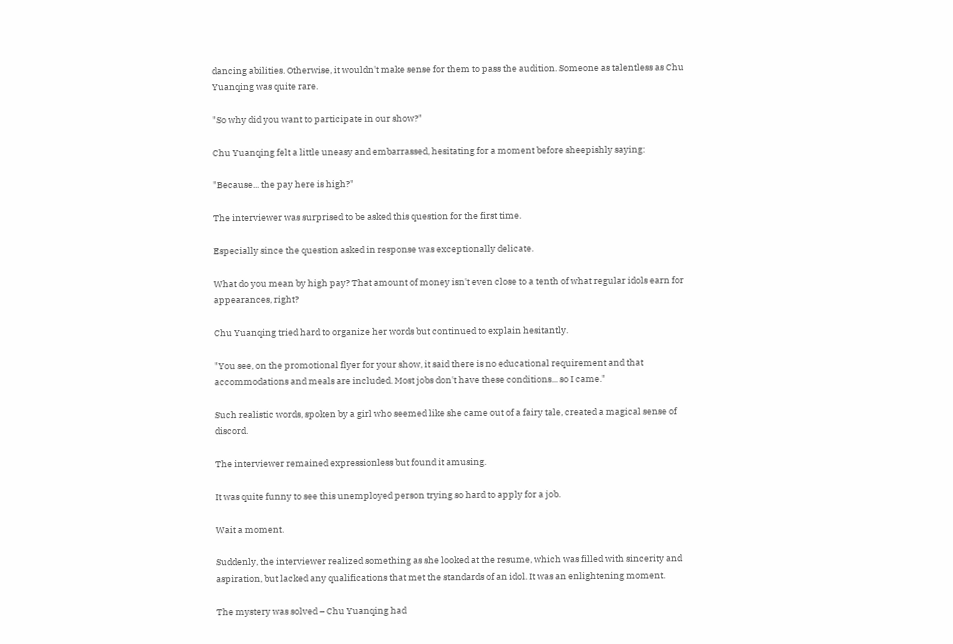dancing abilities. Otherwise, it wouldn't make sense for them to pass the audition. Someone as talentless as Chu Yuanqing was quite rare.

"So why did you want to participate in our show?"

Chu Yuanqing felt a little uneasy and embarrassed, hesitating for a moment before sheepishly saying:

"Because... the pay here is high?"

The interviewer was surprised to be asked this question for the first time.

Especially since the question asked in response was exceptionally delicate.

What do you mean by high pay? That amount of money isn't even close to a tenth of what regular idols earn for appearances, right?

Chu Yuanqing tried hard to organize her words but continued to explain hesitantly.

"You see, on the promotional flyer for your show, it said there is no educational requirement and that accommodations and meals are included. Most jobs don't have these conditions... so I came."

Such realistic words, spoken by a girl who seemed like she came out of a fairy tale, created a magical sense of discord.

The interviewer remained expressionless but found it amusing.

It was quite funny to see this unemployed person trying so hard to apply for a job.

Wait a moment.

Suddenly, the interviewer realized something as she looked at the resume, which was filled with sincerity and aspiration, but lacked any qualifications that met the standards of an idol. It was an enlightening moment.

The mystery was solved – Chu Yuanqing had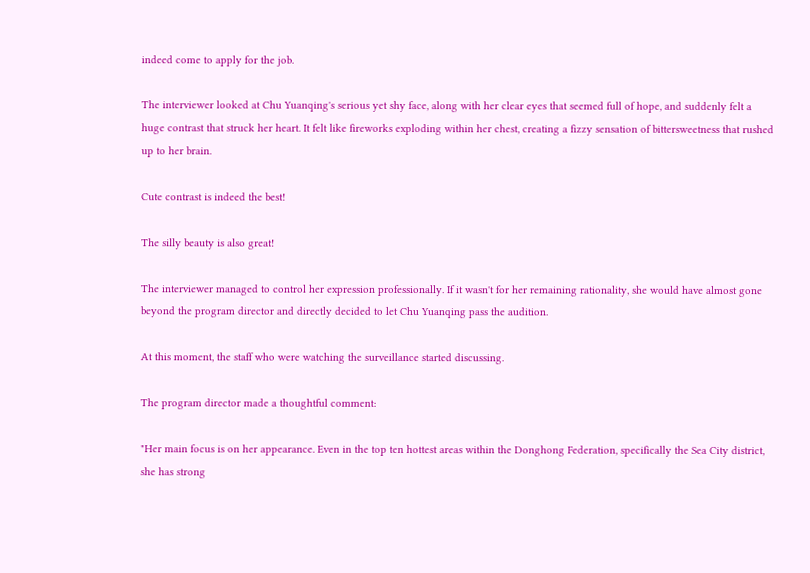indeed come to apply for the job.

The interviewer looked at Chu Yuanqing's serious yet shy face, along with her clear eyes that seemed full of hope, and suddenly felt a huge contrast that struck her heart. It felt like fireworks exploding within her chest, creating a fizzy sensation of bittersweetness that rushed up to her brain.

Cute contrast is indeed the best!

The silly beauty is also great!

The interviewer managed to control her expression professionally. If it wasn't for her remaining rationality, she would have almost gone beyond the program director and directly decided to let Chu Yuanqing pass the audition.

At this moment, the staff who were watching the surveillance started discussing.

The program director made a thoughtful comment:

"Her main focus is on her appearance. Even in the top ten hottest areas within the Donghong Federation, specifically the Sea City district, she has strong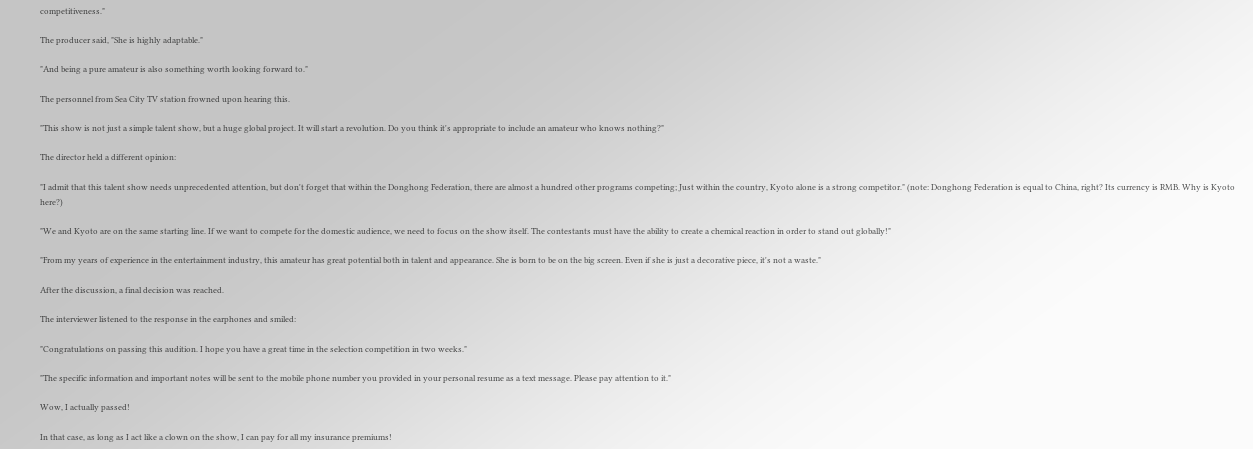competitiveness."

The producer said, "She is highly adaptable."

"And being a pure amateur is also something worth looking forward to."

The personnel from Sea City TV station frowned upon hearing this.

"This show is not just a simple talent show, but a huge global project. It will start a revolution. Do you think it's appropriate to include an amateur who knows nothing?"

The director held a different opinion:

"I admit that this talent show needs unprecedented attention, but don't forget that within the Donghong Federation, there are almost a hundred other programs competing; Just within the country, Kyoto alone is a strong competitor." (note: Donghong Federation is equal to China, right? Its currency is RMB. Why is Kyoto here?)

"We and Kyoto are on the same starting line. If we want to compete for the domestic audience, we need to focus on the show itself. The contestants must have the ability to create a chemical reaction in order to stand out globally!"

"From my years of experience in the entertainment industry, this amateur has great potential both in talent and appearance. She is born to be on the big screen. Even if she is just a decorative piece, it's not a waste."

After the discussion, a final decision was reached.

The interviewer listened to the response in the earphones and smiled:

"Congratulations on passing this audition. I hope you have a great time in the selection competition in two weeks."

"The specific information and important notes will be sent to the mobile phone number you provided in your personal resume as a text message. Please pay attention to it."

Wow, I actually passed!

In that case, as long as I act like a clown on the show, I can pay for all my insurance premiums!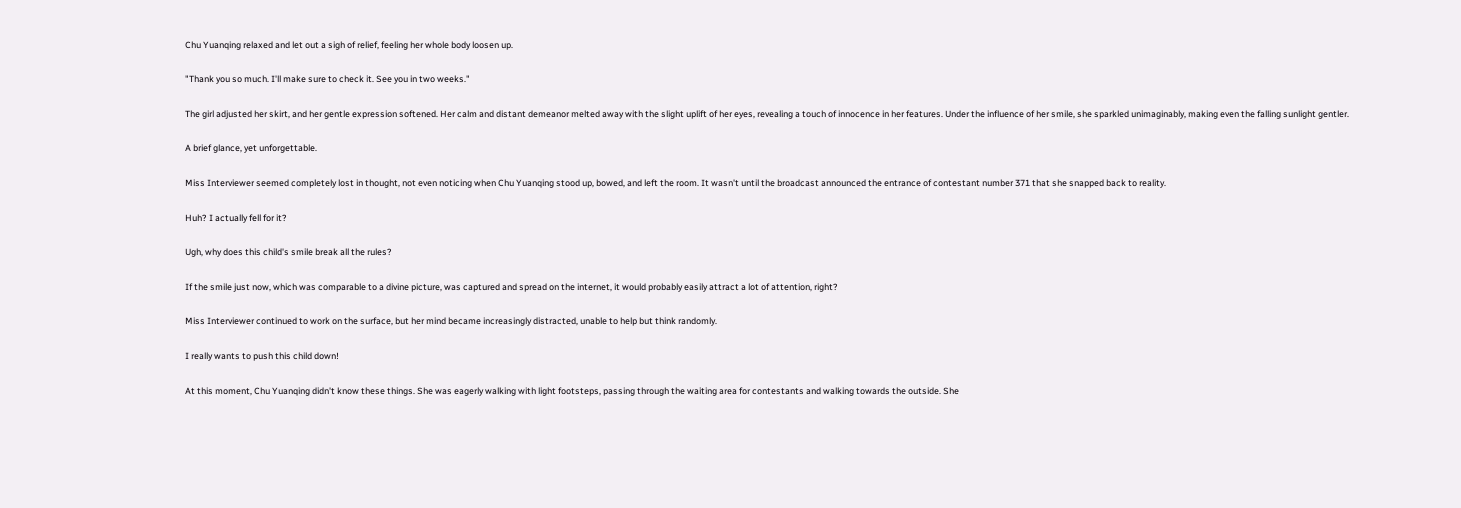Chu Yuanqing relaxed and let out a sigh of relief, feeling her whole body loosen up.

"Thank you so much. I'll make sure to check it. See you in two weeks."

The girl adjusted her skirt, and her gentle expression softened. Her calm and distant demeanor melted away with the slight uplift of her eyes, revealing a touch of innocence in her features. Under the influence of her smile, she sparkled unimaginably, making even the falling sunlight gentler.

A brief glance, yet unforgettable.

Miss Interviewer seemed completely lost in thought, not even noticing when Chu Yuanqing stood up, bowed, and left the room. It wasn't until the broadcast announced the entrance of contestant number 371 that she snapped back to reality.

Huh? I actually fell for it?

Ugh, why does this child's smile break all the rules?

If the smile just now, which was comparable to a divine picture, was captured and spread on the internet, it would probably easily attract a lot of attention, right?

Miss Interviewer continued to work on the surface, but her mind became increasingly distracted, unable to help but think randomly.

I really wants to push this child down!

At this moment, Chu Yuanqing didn't know these things. She was eagerly walking with light footsteps, passing through the waiting area for contestants and walking towards the outside. She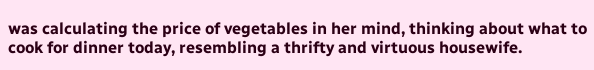was calculating the price of vegetables in her mind, thinking about what to cook for dinner today, resembling a thrifty and virtuous housewife.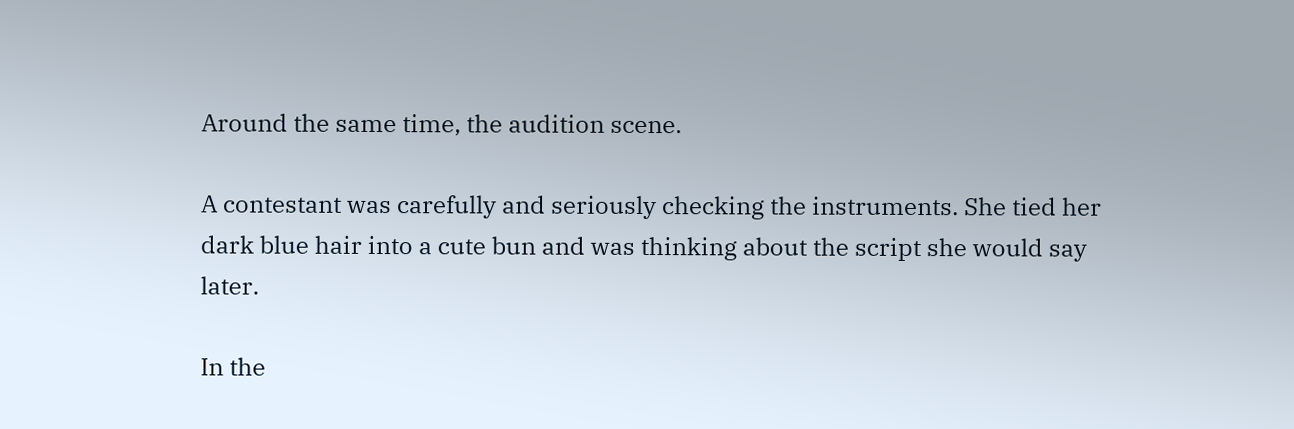Around the same time, the audition scene.

A contestant was carefully and seriously checking the instruments. She tied her dark blue hair into a cute bun and was thinking about the script she would say later.

In the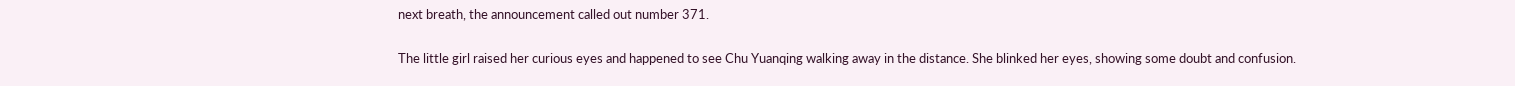next breath, the announcement called out number 371.

The little girl raised her curious eyes and happened to see Chu Yuanqing walking away in the distance. She blinked her eyes, showing some doubt and confusion.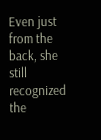Even just from the back, she still recognized the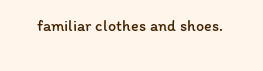familiar clothes and shoes.